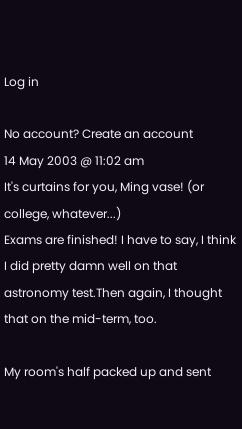Log in

No account? Create an account
14 May 2003 @ 11:02 am
It's curtains for you, Ming vase! (or college, whatever...)
Exams are finished! I have to say, I think I did pretty damn well on that astronomy test.Then again, I thought that on the mid-term, too.

My room's half packed up and sent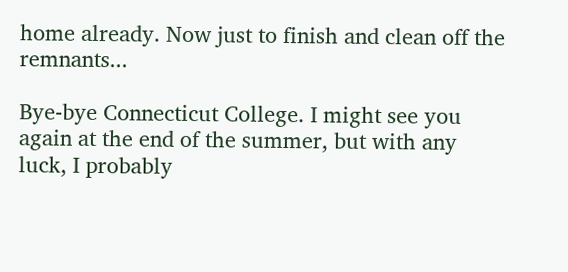home already. Now just to finish and clean off the remnants...

Bye-bye Connecticut College. I might see you again at the end of the summer, but with any luck, I probably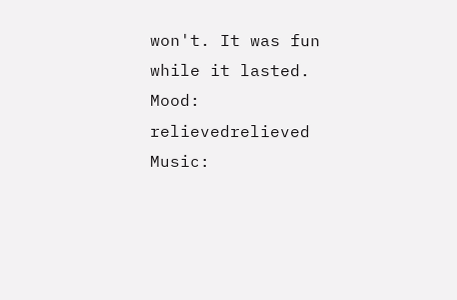won't. It was fun while it lasted.
Mood: relievedrelieved
Music: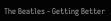The Beatles - Getting Better